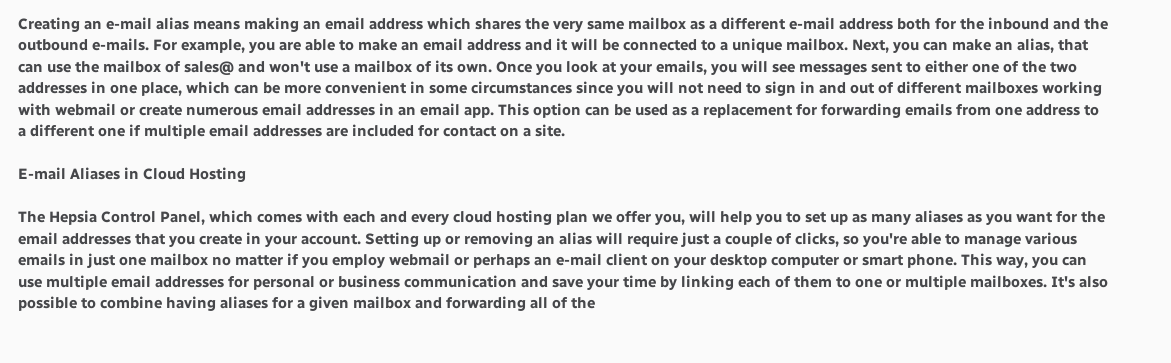Creating an e-mail alias means making an email address which shares the very same mailbox as a different e-mail address both for the inbound and the outbound e-mails. For example, you are able to make an email address and it will be connected to a unique mailbox. Next, you can make an alias, that can use the mailbox of sales@ and won't use a mailbox of its own. Once you look at your emails, you will see messages sent to either one of the two addresses in one place, which can be more convenient in some circumstances since you will not need to sign in and out of different mailboxes working with webmail or create numerous email addresses in an email app. This option can be used as a replacement for forwarding emails from one address to a different one if multiple email addresses are included for contact on a site.

E-mail Aliases in Cloud Hosting

The Hepsia Control Panel, which comes with each and every cloud hosting plan we offer you, will help you to set up as many aliases as you want for the email addresses that you create in your account. Setting up or removing an alias will require just a couple of clicks, so you're able to manage various emails in just one mailbox no matter if you employ webmail or perhaps an e-mail client on your desktop computer or smart phone. This way, you can use multiple email addresses for personal or business communication and save your time by linking each of them to one or multiple mailboxes. It's also possible to combine having aliases for a given mailbox and forwarding all of the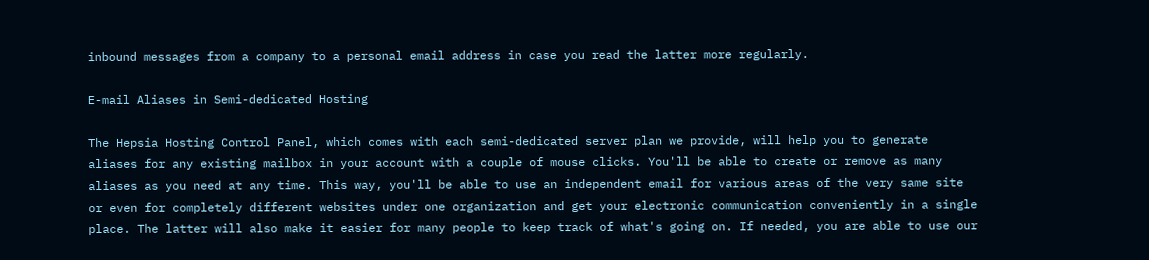inbound messages from a company to a personal email address in case you read the latter more regularly.

E-mail Aliases in Semi-dedicated Hosting

The Hepsia Hosting Control Panel, which comes with each semi-dedicated server plan we provide, will help you to generate aliases for any existing mailbox in your account with a couple of mouse clicks. You'll be able to create or remove as many aliases as you need at any time. This way, you'll be able to use an independent email for various areas of the very same site or even for completely different websites under one organization and get your electronic communication conveniently in a single place. The latter will also make it easier for many people to keep track of what's going on. If needed, you are able to use our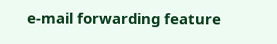e-mail forwarding feature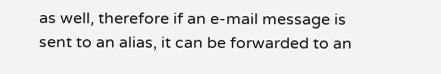as well, therefore if an e-mail message is sent to an alias, it can be forwarded to an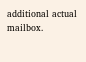additional actual mailbox.